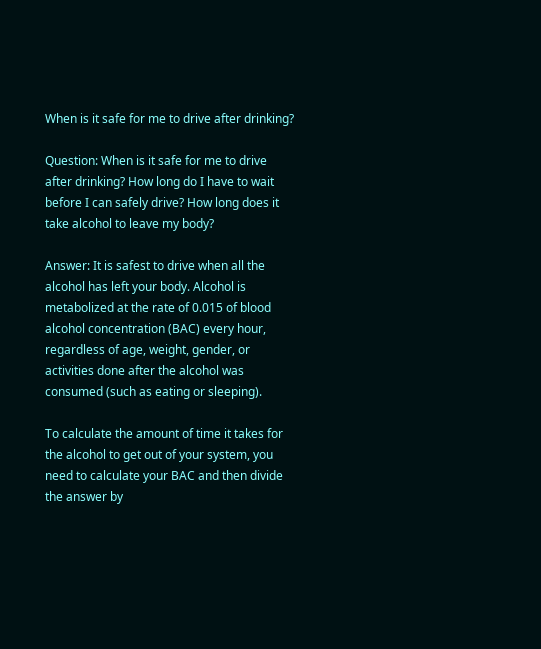When is it safe for me to drive after drinking?

Question: When is it safe for me to drive after drinking? How long do I have to wait before I can safely drive? How long does it take alcohol to leave my body?

Answer: It is safest to drive when all the alcohol has left your body. Alcohol is metabolized at the rate of 0.015 of blood alcohol concentration (BAC) every hour, regardless of age, weight, gender, or activities done after the alcohol was consumed (such as eating or sleeping).

To calculate the amount of time it takes for the alcohol to get out of your system, you need to calculate your BAC and then divide the answer by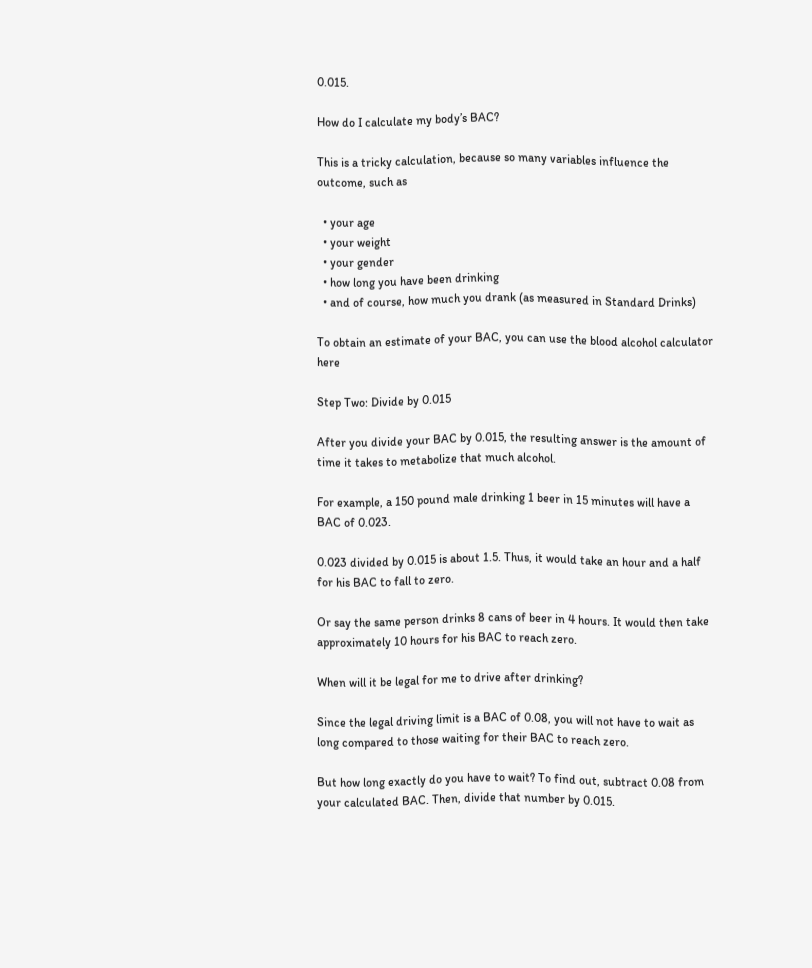0.015.

How do I calculate my body’s BAC?

This is a tricky calculation, because so many variables influence the outcome, such as

  • your age
  • your weight
  • your gender
  • how long you have been drinking
  • and of course, how much you drank (as measured in Standard Drinks)

To obtain an estimate of your BAC, you can use the blood alcohol calculator here

Step Two: Divide by 0.015

After you divide your BAC by 0.015, the resulting answer is the amount of time it takes to metabolize that much alcohol.

For example, a 150 pound male drinking 1 beer in 15 minutes will have a BAC of 0.023.

0.023 divided by 0.015 is about 1.5. Thus, it would take an hour and a half for his BAC to fall to zero.

Or say the same person drinks 8 cans of beer in 4 hours. It would then take approximately 10 hours for his BAC to reach zero.

When will it be legal for me to drive after drinking?

Since the legal driving limit is a BAC of 0.08, you will not have to wait as long compared to those waiting for their BAC to reach zero.

But how long exactly do you have to wait? To find out, subtract 0.08 from your calculated BAC. Then, divide that number by 0.015.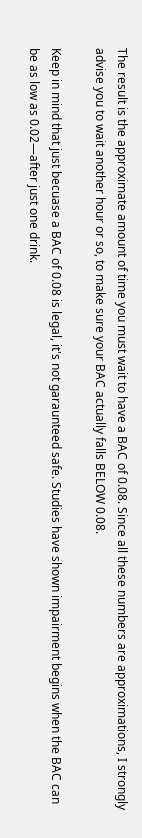The result is the approximate amount of time you must wait to have a BAC of 0.08. Since all these numbers are approximations, I strongly advise you to wait another hour or so, to make sure your BAC actually falls BELOW 0.08.

Keep in mind that just becuase a BAC of 0.08 is legal, it's not garaunteed safe. Studies have shown impairment begins when the BAC can be as low as 0.02—after just one drink.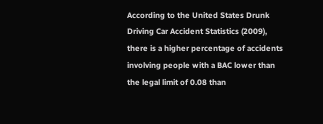According to the United States Drunk Driving Car Accident Statistics (2009), there is a higher percentage of accidents involving people with a BAC lower than the legal limit of 0.08 than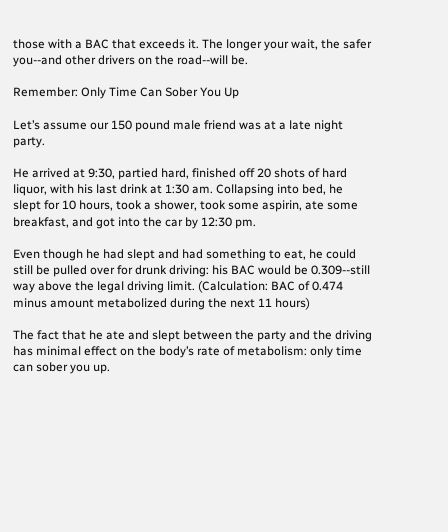those with a BAC that exceeds it. The longer your wait, the safer you--and other drivers on the road--will be.

Remember: Only Time Can Sober You Up

Let’s assume our 150 pound male friend was at a late night party.

He arrived at 9:30, partied hard, finished off 20 shots of hard liquor, with his last drink at 1:30 am. Collapsing into bed, he slept for 10 hours, took a shower, took some aspirin, ate some breakfast, and got into the car by 12:30 pm.

Even though he had slept and had something to eat, he could still be pulled over for drunk driving: his BAC would be 0.309--still way above the legal driving limit. (Calculation: BAC of 0.474 minus amount metabolized during the next 11 hours)

The fact that he ate and slept between the party and the driving has minimal effect on the body’s rate of metabolism: only time can sober you up.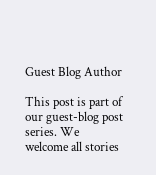Guest Blog Author

This post is part of our guest-blog post series. We welcome all stories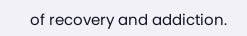of recovery and addiction.